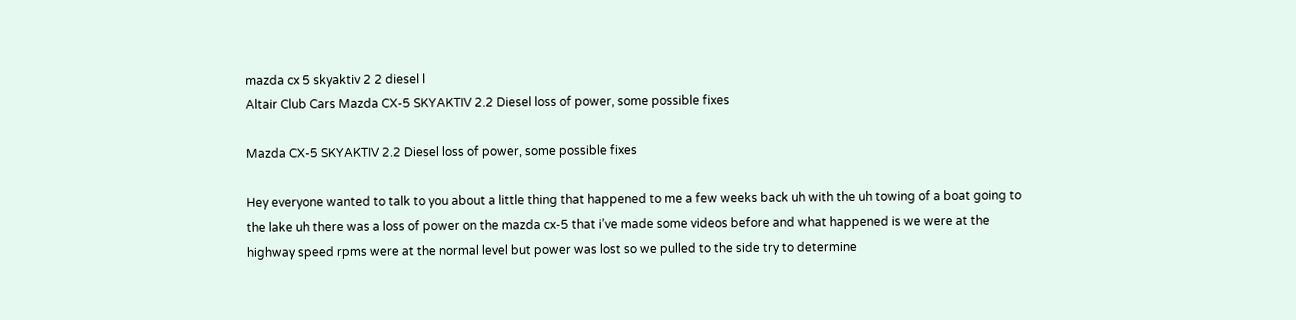mazda cx 5 skyaktiv 2 2 diesel l
Altair Club Cars Mazda CX-5 SKYAKTIV 2.2 Diesel loss of power, some possible fixes

Mazda CX-5 SKYAKTIV 2.2 Diesel loss of power, some possible fixes

Hey everyone wanted to talk to you about a little thing that happened to me a few weeks back uh with the uh towing of a boat going to the lake uh there was a loss of power on the mazda cx-5 that i’ve made some videos before and what happened is we were at the highway speed rpms were at the normal level but power was lost so we pulled to the side try to determine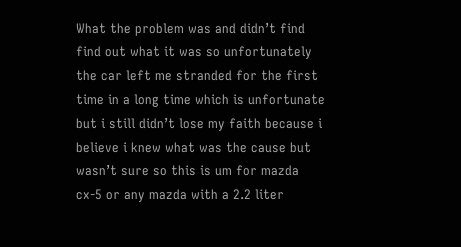What the problem was and didn’t find find out what it was so unfortunately the car left me stranded for the first time in a long time which is unfortunate but i still didn’t lose my faith because i believe i knew what was the cause but wasn’t sure so this is um for mazda cx-5 or any mazda with a 2.2 liter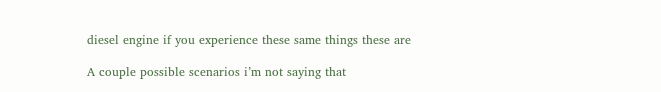diesel engine if you experience these same things these are

A couple possible scenarios i’m not saying that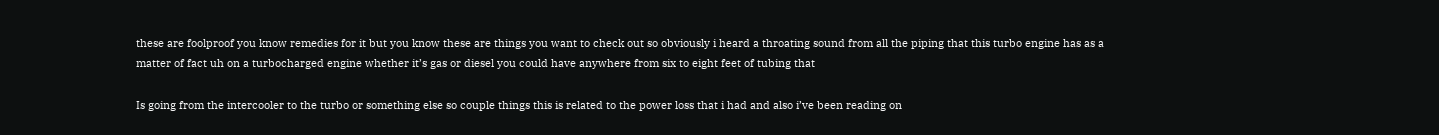these are foolproof you know remedies for it but you know these are things you want to check out so obviously i heard a throating sound from all the piping that this turbo engine has as a matter of fact uh on a turbocharged engine whether it’s gas or diesel you could have anywhere from six to eight feet of tubing that

Is going from the intercooler to the turbo or something else so couple things this is related to the power loss that i had and also i’ve been reading on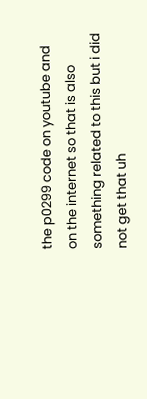the p0299 code on youtube and on the internet so that is also something related to this but i did not get that uh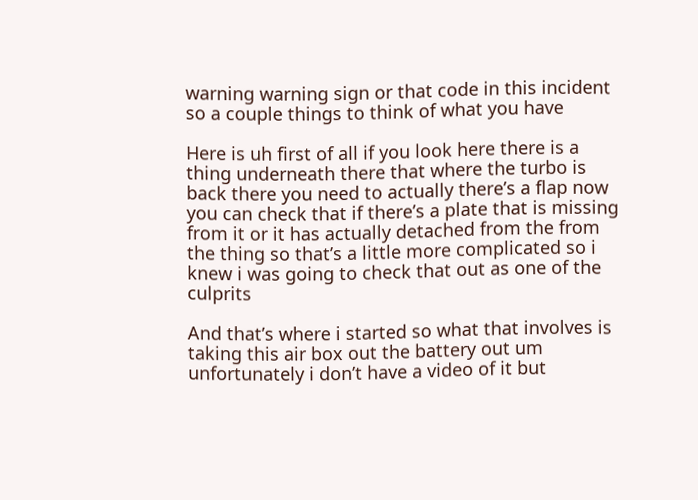warning warning sign or that code in this incident so a couple things to think of what you have

Here is uh first of all if you look here there is a thing underneath there that where the turbo is back there you need to actually there’s a flap now you can check that if there’s a plate that is missing from it or it has actually detached from the from the thing so that’s a little more complicated so i knew i was going to check that out as one of the culprits

And that’s where i started so what that involves is taking this air box out the battery out um unfortunately i don’t have a video of it but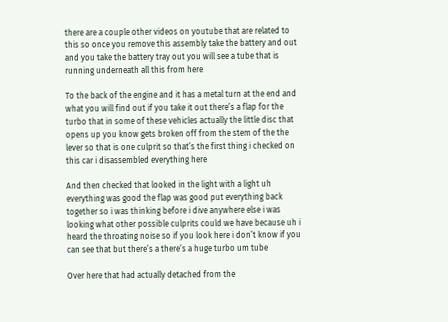there are a couple other videos on youtube that are related to this so once you remove this assembly take the battery and out and you take the battery tray out you will see a tube that is running underneath all this from here

To the back of the engine and it has a metal turn at the end and what you will find out if you take it out there’s a flap for the turbo that in some of these vehicles actually the little disc that opens up you know gets broken off from the stem of the the lever so that is one culprit so that’s the first thing i checked on this car i disassembled everything here

And then checked that looked in the light with a light uh everything was good the flap was good put everything back together so i was thinking before i dive anywhere else i was looking what other possible culprits could we have because uh i heard the throating noise so if you look here i don’t know if you can see that but there’s a there’s a huge turbo um tube

Over here that had actually detached from the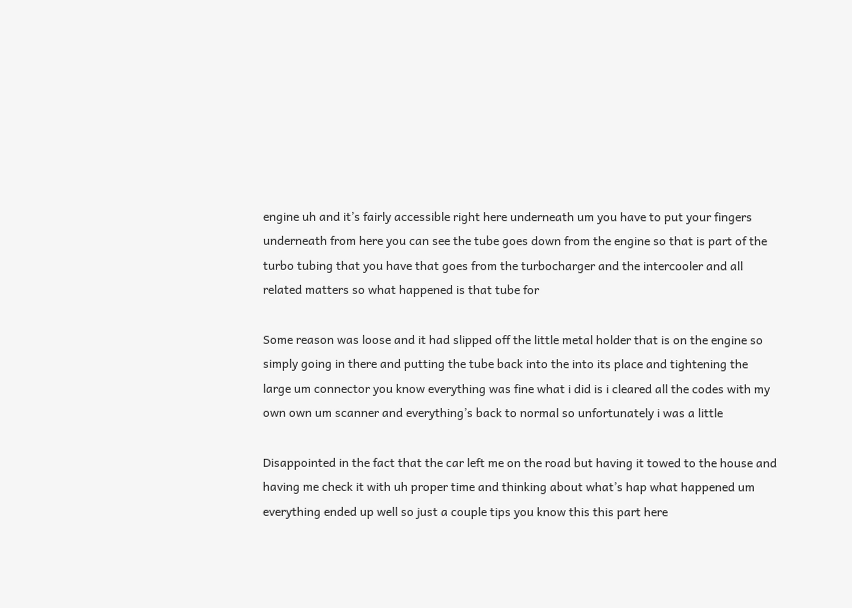engine uh and it’s fairly accessible right here underneath um you have to put your fingers underneath from here you can see the tube goes down from the engine so that is part of the turbo tubing that you have that goes from the turbocharger and the intercooler and all related matters so what happened is that tube for

Some reason was loose and it had slipped off the little metal holder that is on the engine so simply going in there and putting the tube back into the into its place and tightening the large um connector you know everything was fine what i did is i cleared all the codes with my own own um scanner and everything’s back to normal so unfortunately i was a little

Disappointed in the fact that the car left me on the road but having it towed to the house and having me check it with uh proper time and thinking about what’s hap what happened um everything ended up well so just a couple tips you know this this part here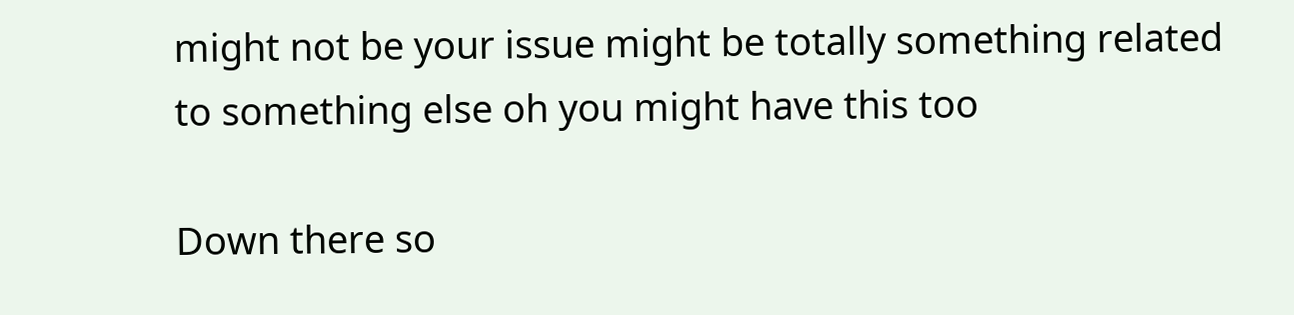might not be your issue might be totally something related to something else oh you might have this too

Down there so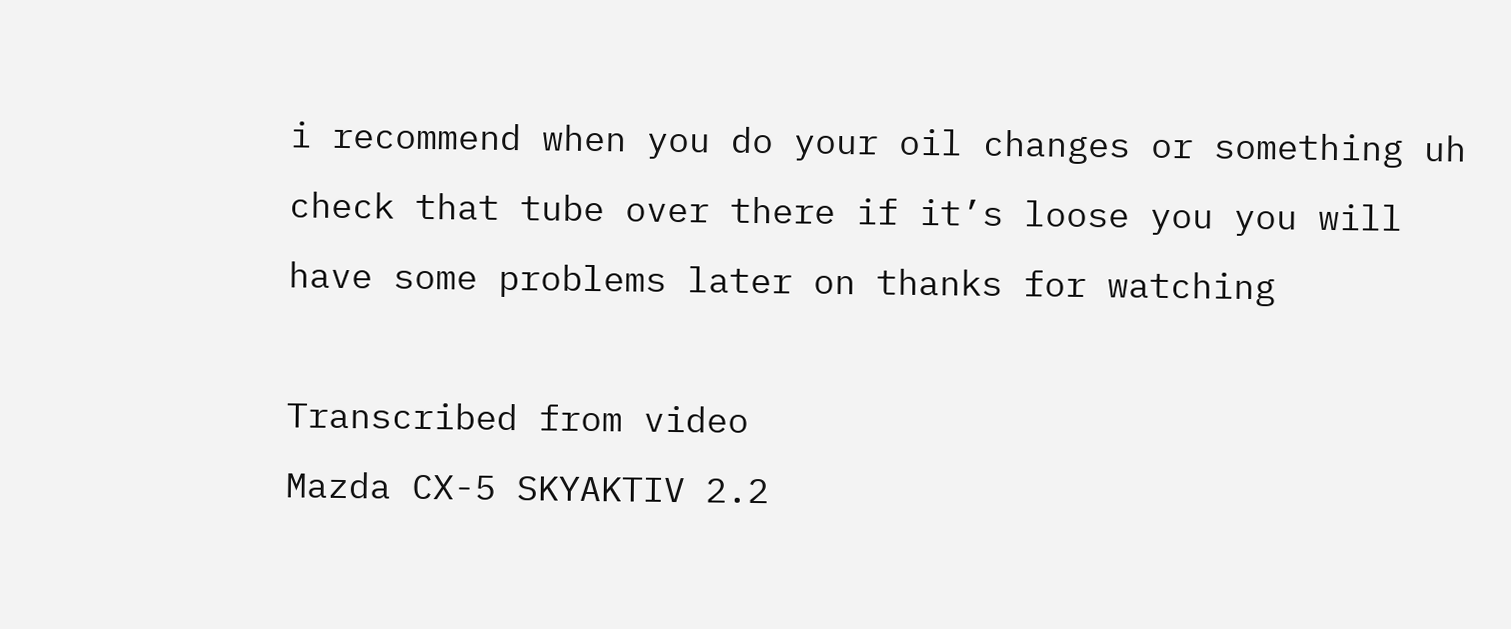i recommend when you do your oil changes or something uh check that tube over there if it’s loose you you will have some problems later on thanks for watching

Transcribed from video
Mazda CX-5 SKYAKTIV 2.2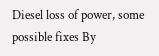Diesel loss of power, some possible fixes By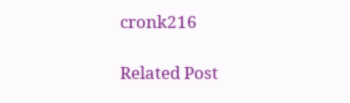cronk216

Related Post